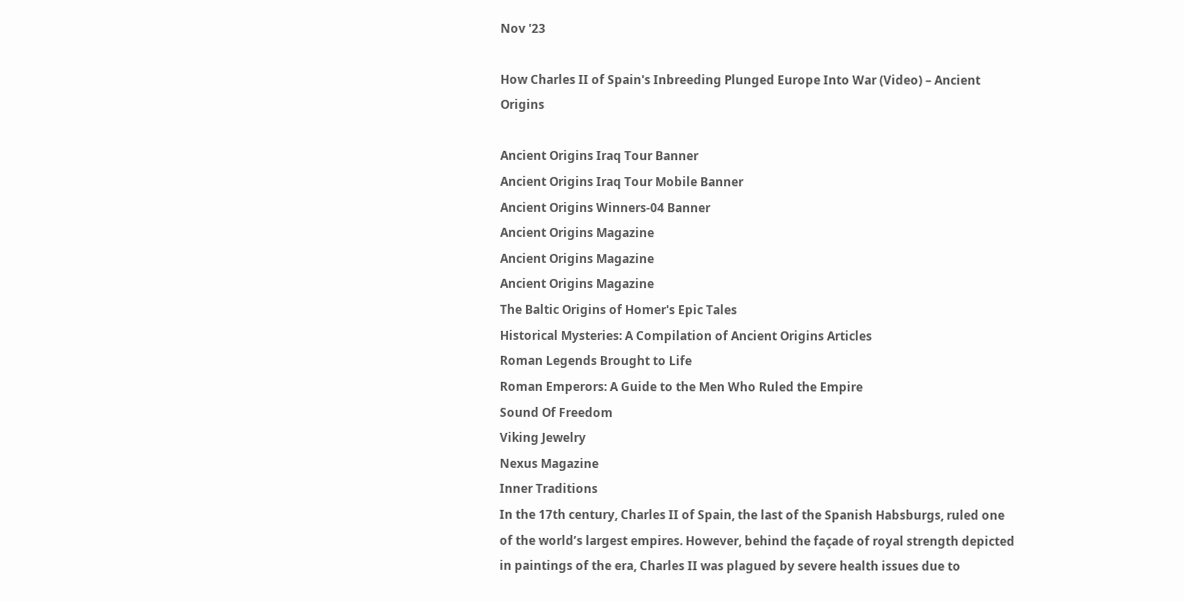Nov '23

How Charles II of Spain's Inbreeding Plunged Europe Into War (Video) – Ancient Origins

Ancient Origins Iraq Tour Banner
Ancient Origins Iraq Tour Mobile Banner
Ancient Origins Winners-04 Banner
Ancient Origins Magazine
Ancient Origins Magazine
Ancient Origins Magazine
The Baltic Origins of Homer's Epic Tales
Historical Mysteries: A Compilation of Ancient Origins Articles
Roman Legends Brought to Life
Roman Emperors: A Guide to the Men Who Ruled the Empire
Sound Of Freedom
Viking Jewelry
Nexus Magazine
Inner Traditions
In the 17th century, Charles II of Spain, the last of the Spanish Habsburgs, ruled one of the world’s largest empires. However, behind the façade of royal strength depicted in paintings of the era, Charles II was plagued by severe health issues due to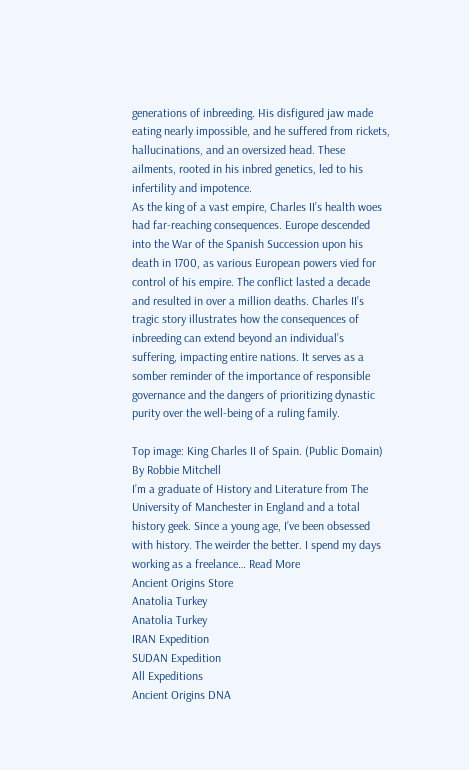generations of inbreeding. His disfigured jaw made eating nearly impossible, and he suffered from rickets, hallucinations, and an oversized head. These ailments, rooted in his inbred genetics, led to his infertility and impotence.
As the king of a vast empire, Charles II’s health woes had far-reaching consequences. Europe descended into the War of the Spanish Succession upon his death in 1700, as various European powers vied for control of his empire. The conflict lasted a decade and resulted in over a million deaths. Charles II’s tragic story illustrates how the consequences of inbreeding can extend beyond an individual’s suffering, impacting entire nations. It serves as a somber reminder of the importance of responsible governance and the dangers of prioritizing dynastic purity over the well-being of a ruling family.

Top image: King Charles II of Spain. (Public Domain)
By Robbie Mitchell
I’m a graduate of History and Literature from The University of Manchester in England and a total history geek. Since a young age, I’ve been obsessed with history. The weirder the better. I spend my days working as a freelance… Read More
Ancient Origins Store
Anatolia Turkey
Anatolia Turkey
IRAN Expedition
SUDAN Expedition
All Expeditions
Ancient Origins DNA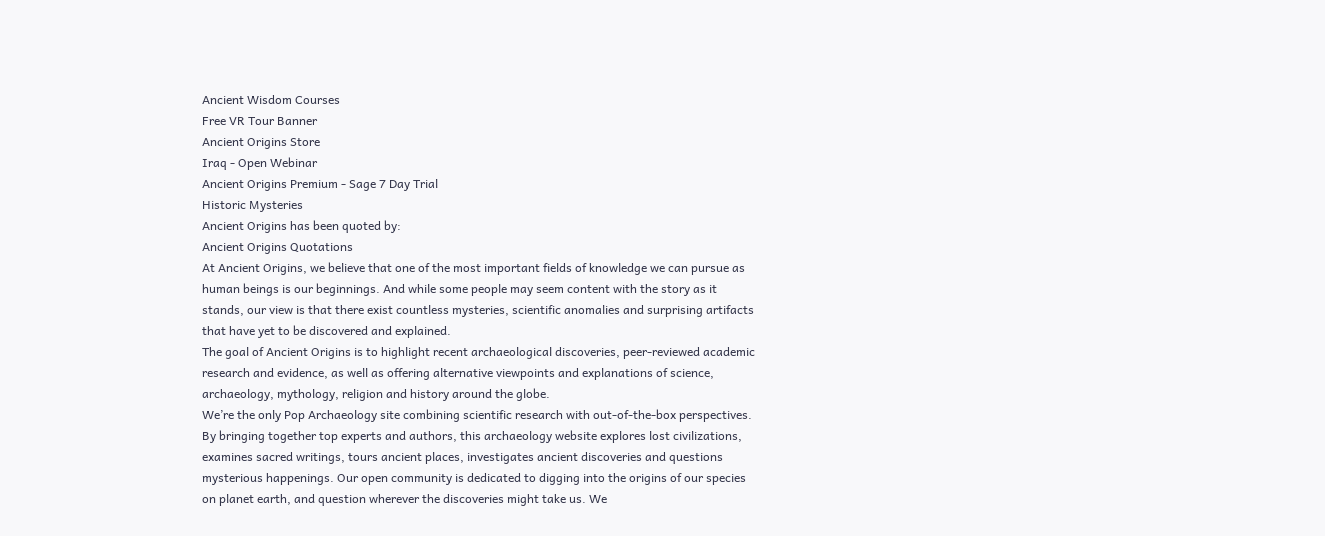Ancient Wisdom Courses
Free VR Tour Banner
Ancient Origins Store
Iraq - Open Webinar
Ancient Origins Premium - Sage 7 Day Trial
Historic Mysteries
Ancient Origins has been quoted by:
Ancient Origins Quotations
At Ancient Origins, we believe that one of the most important fields of knowledge we can pursue as human beings is our beginnings. And while some people may seem content with the story as it stands, our view is that there exist countless mysteries, scientific anomalies and surprising artifacts that have yet to be discovered and explained.
The goal of Ancient Origins is to highlight recent archaeological discoveries, peer-reviewed academic research and evidence, as well as offering alternative viewpoints and explanations of science, archaeology, mythology, religion and history around the globe.
We’re the only Pop Archaeology site combining scientific research with out-of-the-box perspectives.
By bringing together top experts and authors, this archaeology website explores lost civilizations, examines sacred writings, tours ancient places, investigates ancient discoveries and questions mysterious happenings. Our open community is dedicated to digging into the origins of our species on planet earth, and question wherever the discoveries might take us. We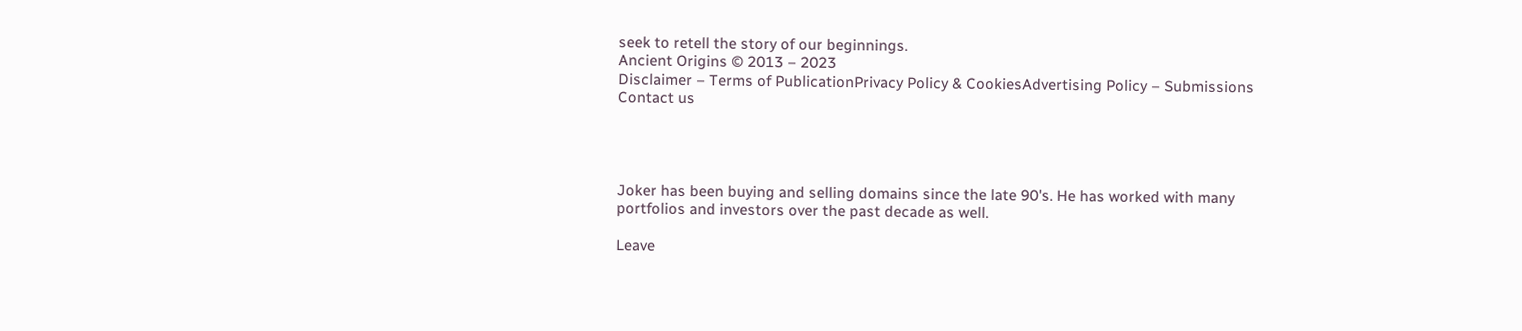seek to retell the story of our beginnings.
Ancient Origins © 2013 – 2023
Disclaimer – Terms of PublicationPrivacy Policy & CookiesAdvertising Policy – Submissions Contact us




Joker has been buying and selling domains since the late 90's. He has worked with many portfolios and investors over the past decade as well.

Leave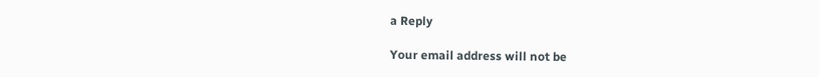a Reply

Your email address will not be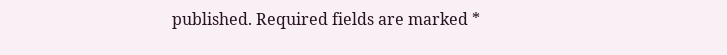published. Required fields are marked *